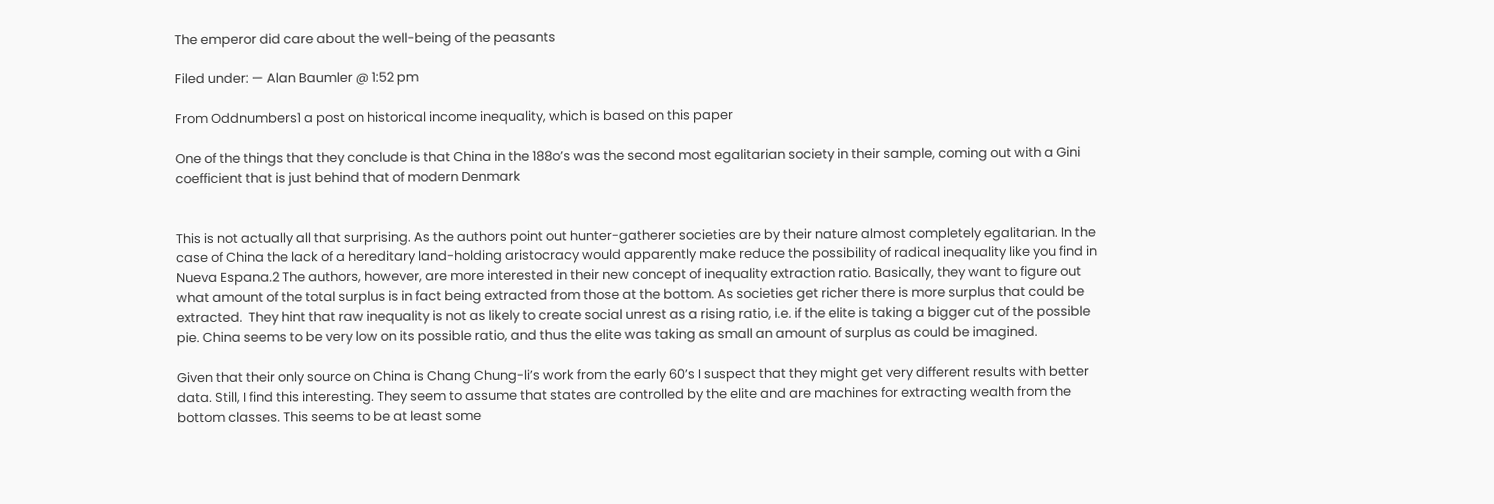The emperor did care about the well-being of the peasants

Filed under: — Alan Baumler @ 1:52 pm

From Oddnumbers1 a post on historical income inequality, which is based on this paper

One of the things that they conclude is that China in the 188o’s was the second most egalitarian society in their sample, coming out with a Gini coefficient that is just behind that of modern Denmark


This is not actually all that surprising. As the authors point out hunter-gatherer societies are by their nature almost completely egalitarian. In the case of China the lack of a hereditary land-holding aristocracy would apparently make reduce the possibility of radical inequality like you find in Nueva Espana.2 The authors, however, are more interested in their new concept of inequality extraction ratio. Basically, they want to figure out what amount of the total surplus is in fact being extracted from those at the bottom. As societies get richer there is more surplus that could be extracted.  They hint that raw inequality is not as likely to create social unrest as a rising ratio, i.e. if the elite is taking a bigger cut of the possible pie. China seems to be very low on its possible ratio, and thus the elite was taking as small an amount of surplus as could be imagined.

Given that their only source on China is Chang Chung-li’s work from the early 60’s I suspect that they might get very different results with better data. Still, I find this interesting. They seem to assume that states are controlled by the elite and are machines for extracting wealth from the bottom classes. This seems to be at least some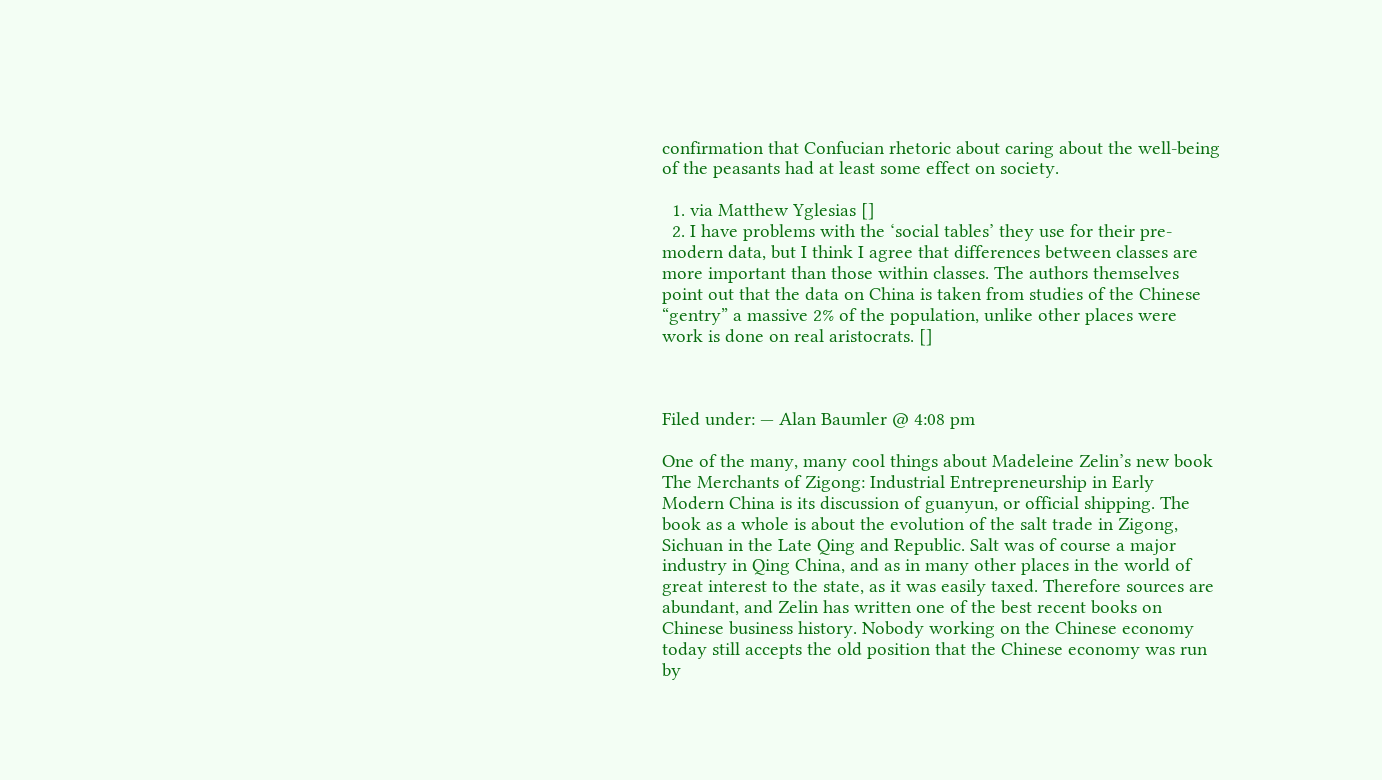confirmation that Confucian rhetoric about caring about the well-being of the peasants had at least some effect on society.

  1. via Matthew Yglesias []
  2. I have problems with the ‘social tables’ they use for their pre-modern data, but I think I agree that differences between classes are more important than those within classes. The authors themselves point out that the data on China is taken from studies of the Chinese “gentry” a massive 2% of the population, unlike other places were work is done on real aristocrats. []



Filed under: — Alan Baumler @ 4:08 pm

One of the many, many cool things about Madeleine Zelin’s new book The Merchants of Zigong: Industrial Entrepreneurship in Early Modern China is its discussion of guanyun, or official shipping. The book as a whole is about the evolution of the salt trade in Zigong, Sichuan in the Late Qing and Republic. Salt was of course a major industry in Qing China, and as in many other places in the world of great interest to the state, as it was easily taxed. Therefore sources are abundant, and Zelin has written one of the best recent books on Chinese business history. Nobody working on the Chinese economy today still accepts the old position that the Chinese economy was run by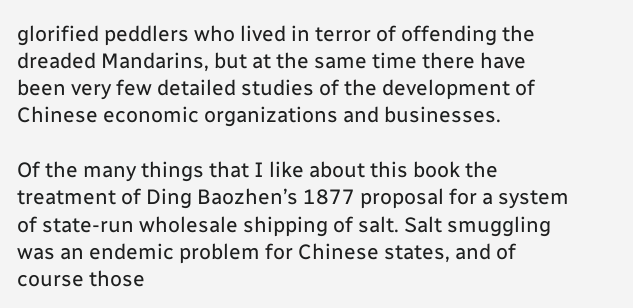glorified peddlers who lived in terror of offending the dreaded Mandarins, but at the same time there have been very few detailed studies of the development of Chinese economic organizations and businesses.

Of the many things that I like about this book the treatment of Ding Baozhen’s 1877 proposal for a system of state-run wholesale shipping of salt. Salt smuggling was an endemic problem for Chinese states, and of course those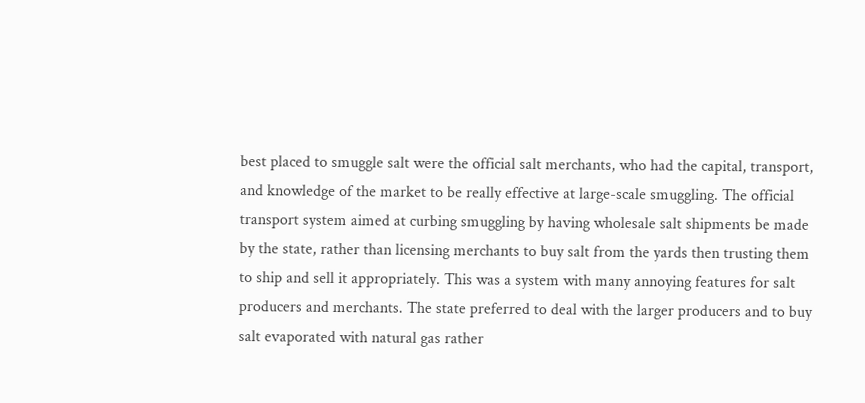best placed to smuggle salt were the official salt merchants, who had the capital, transport, and knowledge of the market to be really effective at large-scale smuggling. The official transport system aimed at curbing smuggling by having wholesale salt shipments be made by the state, rather than licensing merchants to buy salt from the yards then trusting them to ship and sell it appropriately. This was a system with many annoying features for salt producers and merchants. The state preferred to deal with the larger producers and to buy salt evaporated with natural gas rather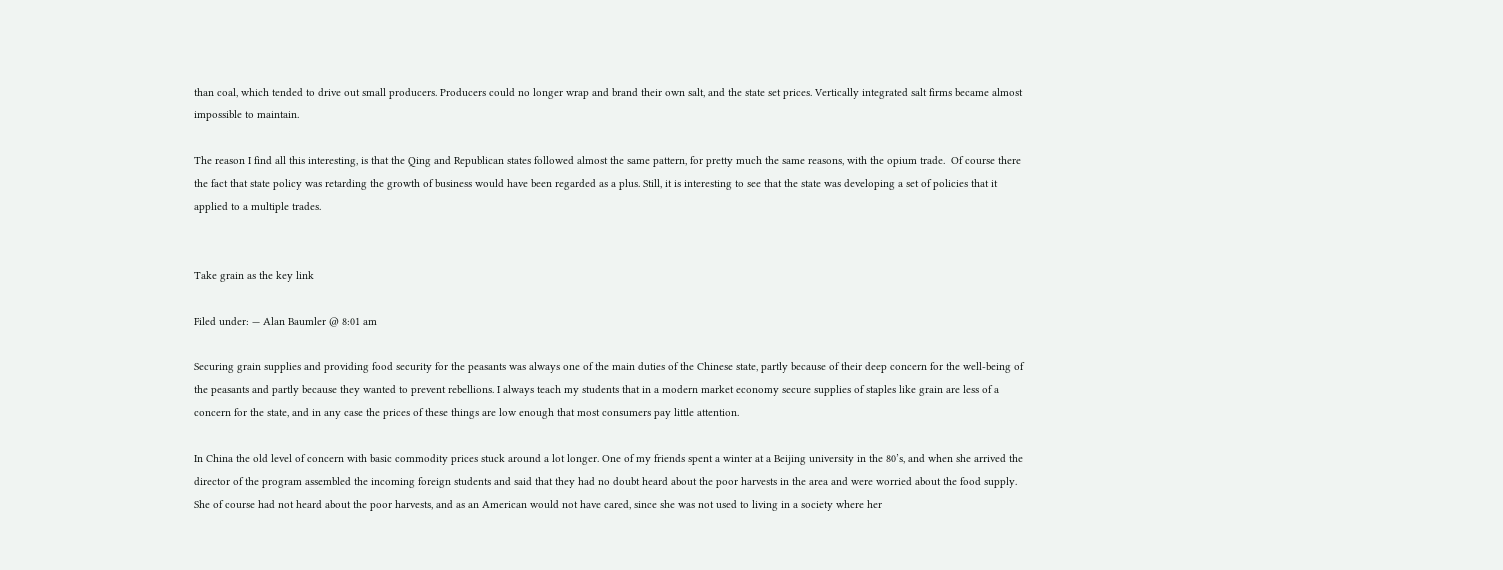than coal, which tended to drive out small producers. Producers could no longer wrap and brand their own salt, and the state set prices. Vertically integrated salt firms became almost impossible to maintain.

The reason I find all this interesting, is that the Qing and Republican states followed almost the same pattern, for pretty much the same reasons, with the opium trade.  Of course there the fact that state policy was retarding the growth of business would have been regarded as a plus. Still, it is interesting to see that the state was developing a set of policies that it applied to a multiple trades.


Take grain as the key link

Filed under: — Alan Baumler @ 8:01 am

Securing grain supplies and providing food security for the peasants was always one of the main duties of the Chinese state, partly because of their deep concern for the well-being of the peasants and partly because they wanted to prevent rebellions. I always teach my students that in a modern market economy secure supplies of staples like grain are less of a concern for the state, and in any case the prices of these things are low enough that most consumers pay little attention.

In China the old level of concern with basic commodity prices stuck around a lot longer. One of my friends spent a winter at a Beijing university in the 80’s, and when she arrived the director of the program assembled the incoming foreign students and said that they had no doubt heard about the poor harvests in the area and were worried about the food supply. She of course had not heard about the poor harvests, and as an American would not have cared, since she was not used to living in a society where her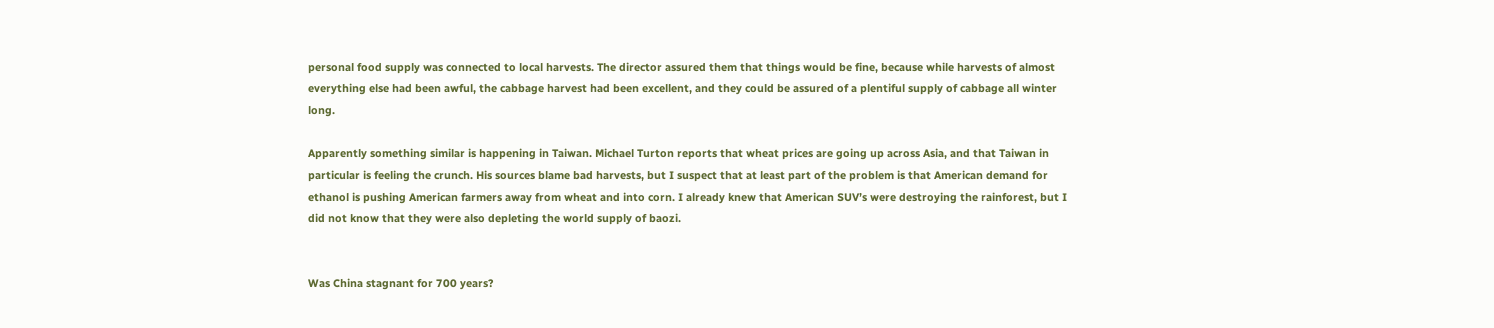personal food supply was connected to local harvests. The director assured them that things would be fine, because while harvests of almost everything else had been awful, the cabbage harvest had been excellent, and they could be assured of a plentiful supply of cabbage all winter long.

Apparently something similar is happening in Taiwan. Michael Turton reports that wheat prices are going up across Asia, and that Taiwan in particular is feeling the crunch. His sources blame bad harvests, but I suspect that at least part of the problem is that American demand for ethanol is pushing American farmers away from wheat and into corn. I already knew that American SUV’s were destroying the rainforest, but I did not know that they were also depleting the world supply of baozi.


Was China stagnant for 700 years?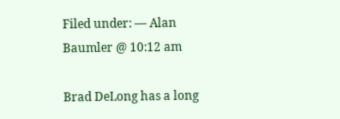Filed under: — Alan Baumler @ 10:12 am

Brad DeLong has a long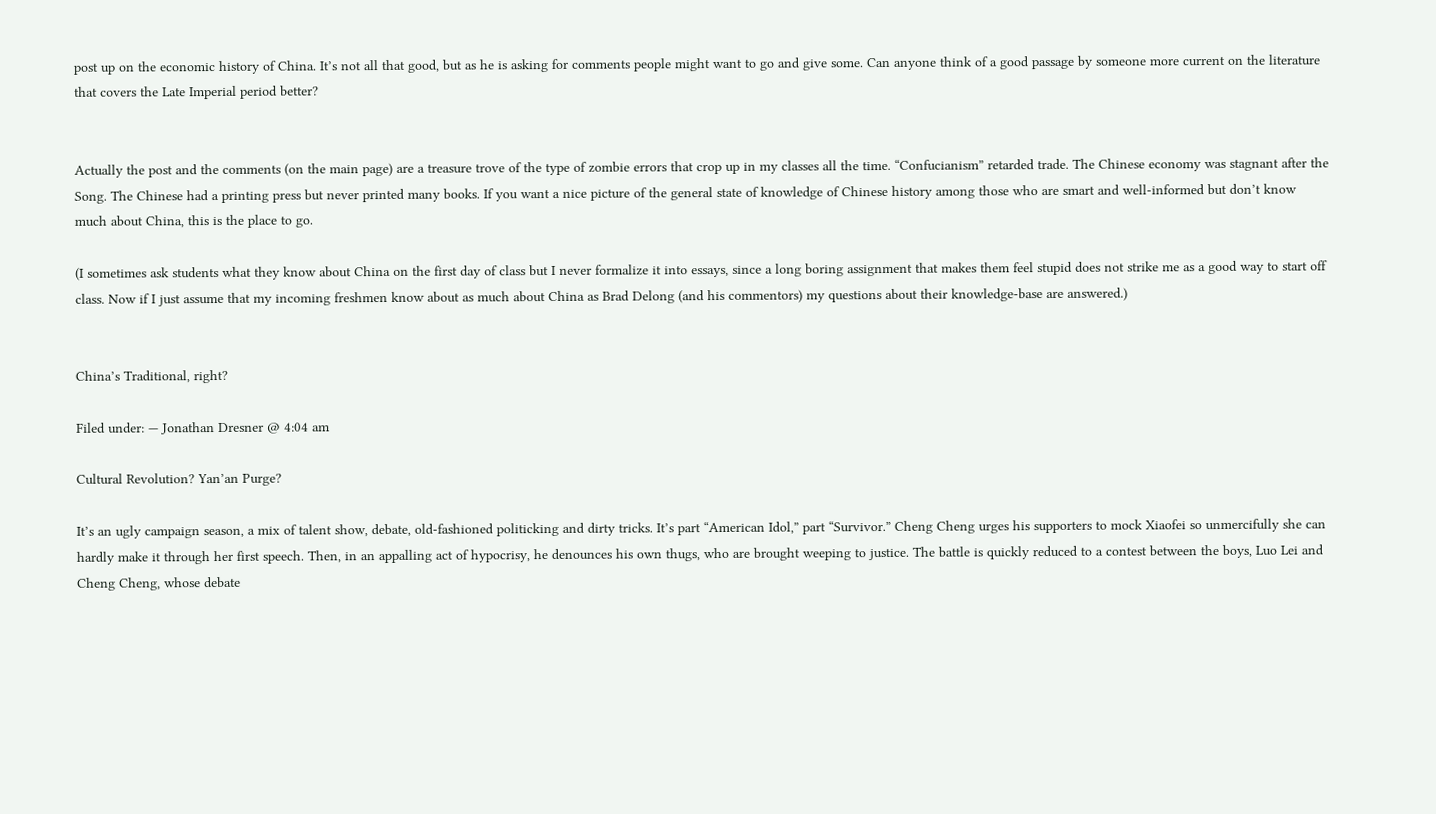post up on the economic history of China. It’s not all that good, but as he is asking for comments people might want to go and give some. Can anyone think of a good passage by someone more current on the literature that covers the Late Imperial period better?


Actually the post and the comments (on the main page) are a treasure trove of the type of zombie errors that crop up in my classes all the time. “Confucianism” retarded trade. The Chinese economy was stagnant after the Song. The Chinese had a printing press but never printed many books. If you want a nice picture of the general state of knowledge of Chinese history among those who are smart and well-informed but don’t know much about China, this is the place to go.

(I sometimes ask students what they know about China on the first day of class but I never formalize it into essays, since a long boring assignment that makes them feel stupid does not strike me as a good way to start off class. Now if I just assume that my incoming freshmen know about as much about China as Brad Delong (and his commentors) my questions about their knowledge-base are answered.)


China’s Traditional, right?

Filed under: — Jonathan Dresner @ 4:04 am

Cultural Revolution? Yan’an Purge?

It’s an ugly campaign season, a mix of talent show, debate, old-fashioned politicking and dirty tricks. It’s part “American Idol,” part “Survivor.” Cheng Cheng urges his supporters to mock Xiaofei so unmercifully she can hardly make it through her first speech. Then, in an appalling act of hypocrisy, he denounces his own thugs, who are brought weeping to justice. The battle is quickly reduced to a contest between the boys, Luo Lei and Cheng Cheng, whose debate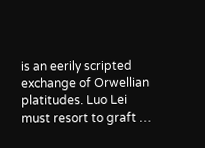is an eerily scripted exchange of Orwellian platitudes. Luo Lei must resort to graft …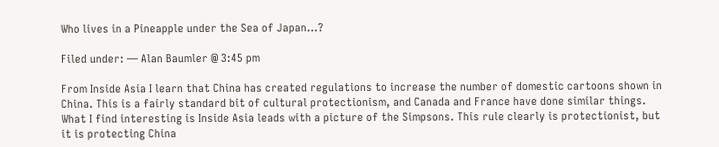Who lives in a Pineapple under the Sea of Japan…?

Filed under: — Alan Baumler @ 3:45 pm

From Inside Asia I learn that China has created regulations to increase the number of domestic cartoons shown in China. This is a fairly standard bit of cultural protectionism, and Canada and France have done similar things. What I find interesting is Inside Asia leads with a picture of the Simpsons. This rule clearly is protectionist, but it is protecting China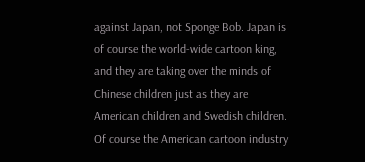against Japan, not Sponge Bob. Japan is of course the world-wide cartoon king, and they are taking over the minds of Chinese children just as they are American children and Swedish children. Of course the American cartoon industry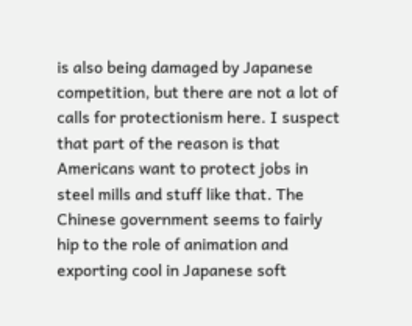is also being damaged by Japanese competition, but there are not a lot of calls for protectionism here. I suspect that part of the reason is that Americans want to protect jobs in steel mills and stuff like that. The Chinese government seems to fairly hip to the role of animation and exporting cool in Japanese soft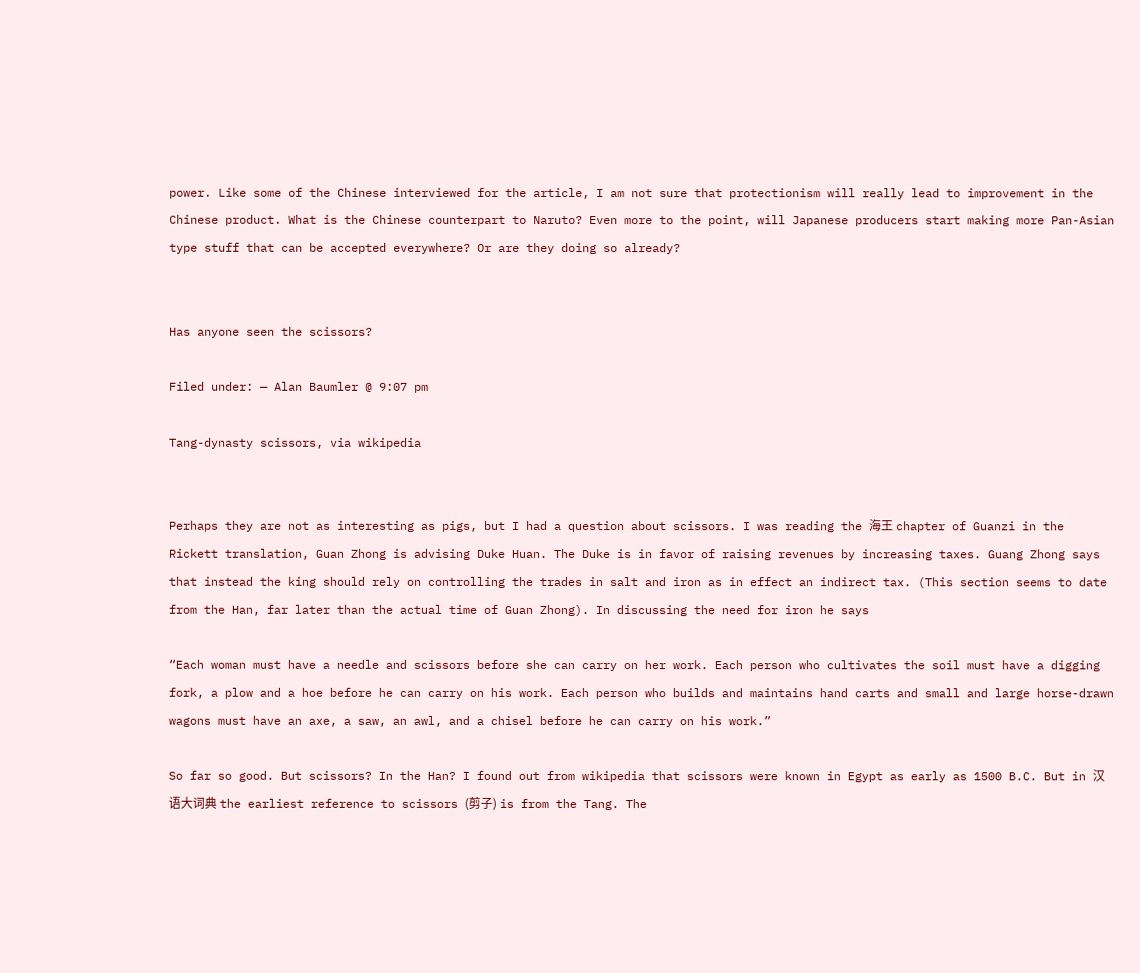power. Like some of the Chinese interviewed for the article, I am not sure that protectionism will really lead to improvement in the Chinese product. What is the Chinese counterpart to Naruto? Even more to the point, will Japanese producers start making more Pan-Asian type stuff that can be accepted everywhere? Or are they doing so already?


Has anyone seen the scissors?

Filed under: — Alan Baumler @ 9:07 pm

Tang-dynasty scissors, via wikipedia


Perhaps they are not as interesting as pigs, but I had a question about scissors. I was reading the 海王 chapter of Guanzi in the Rickett translation, Guan Zhong is advising Duke Huan. The Duke is in favor of raising revenues by increasing taxes. Guang Zhong says that instead the king should rely on controlling the trades in salt and iron as in effect an indirect tax. (This section seems to date from the Han, far later than the actual time of Guan Zhong). In discussing the need for iron he says

“Each woman must have a needle and scissors before she can carry on her work. Each person who cultivates the soil must have a digging fork, a plow and a hoe before he can carry on his work. Each person who builds and maintains hand carts and small and large horse-drawn wagons must have an axe, a saw, an awl, and a chisel before he can carry on his work.”

So far so good. But scissors? In the Han? I found out from wikipedia that scissors were known in Egypt as early as 1500 B.C. But in 汉语大词典 the earliest reference to scissors (剪子) is from the Tang. The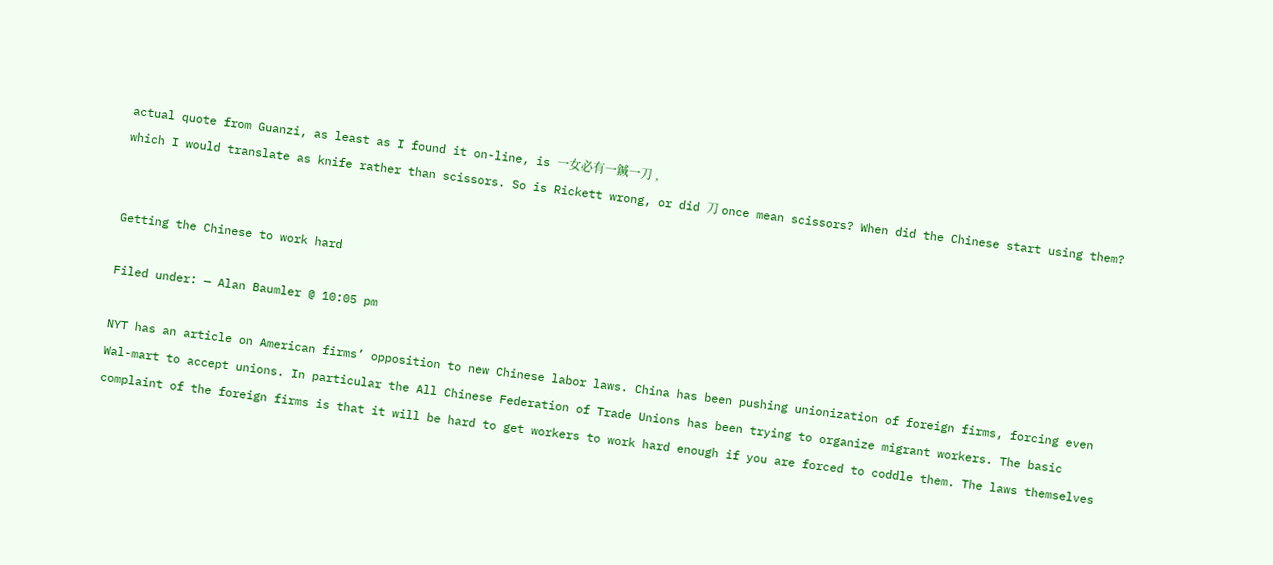actual quote from Guanzi, as least as I found it on-line, is 一女必有一鍼一刀 ,
which I would translate as knife rather than scissors. So is Rickett wrong, or did 刀 once mean scissors? When did the Chinese start using them?


Getting the Chinese to work hard

Filed under: — Alan Baumler @ 10:05 pm

NYT has an article on American firms’ opposition to new Chinese labor laws. China has been pushing unionization of foreign firms, forcing even Wal-mart to accept unions. In particular the All Chinese Federation of Trade Unions has been trying to organize migrant workers. The basic complaint of the foreign firms is that it will be hard to get workers to work hard enough if you are forced to coddle them. The laws themselves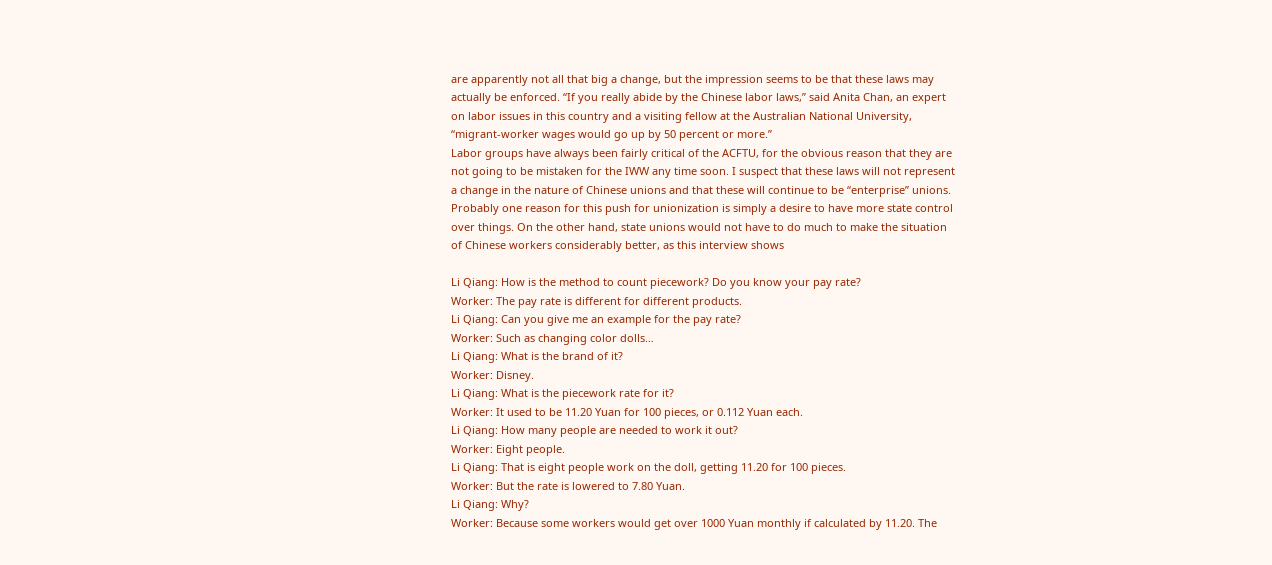are apparently not all that big a change, but the impression seems to be that these laws may actually be enforced. “If you really abide by the Chinese labor laws,” said Anita Chan, an expert on labor issues in this country and a visiting fellow at the Australian National University, “migrant-worker wages would go up by 50 percent or more.”
Labor groups have always been fairly critical of the ACFTU, for the obvious reason that they are not going to be mistaken for the IWW any time soon. I suspect that these laws will not represent a change in the nature of Chinese unions and that these will continue to be “enterprise” unions. Probably one reason for this push for unionization is simply a desire to have more state control over things. On the other hand, state unions would not have to do much to make the situation of Chinese workers considerably better, as this interview shows

Li Qiang: How is the method to count piecework? Do you know your pay rate?
Worker: The pay rate is different for different products.
Li Qiang: Can you give me an example for the pay rate?
Worker: Such as changing color dolls…
Li Qiang: What is the brand of it?
Worker: Disney.
Li Qiang: What is the piecework rate for it?
Worker: It used to be 11.20 Yuan for 100 pieces, or 0.112 Yuan each.
Li Qiang: How many people are needed to work it out?
Worker: Eight people.
Li Qiang: That is eight people work on the doll, getting 11.20 for 100 pieces.
Worker: But the rate is lowered to 7.80 Yuan.
Li Qiang: Why?
Worker: Because some workers would get over 1000 Yuan monthly if calculated by 11.20. The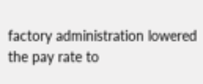factory administration lowered the pay rate to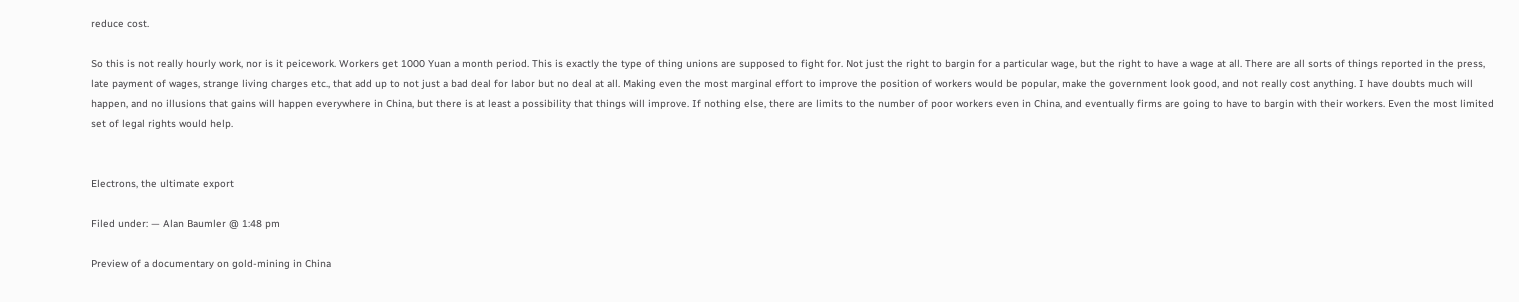reduce cost.

So this is not really hourly work, nor is it peicework. Workers get 1000 Yuan a month period. This is exactly the type of thing unions are supposed to fight for. Not just the right to bargin for a particular wage, but the right to have a wage at all. There are all sorts of things reported in the press, late payment of wages, strange living charges etc., that add up to not just a bad deal for labor but no deal at all. Making even the most marginal effort to improve the position of workers would be popular, make the government look good, and not really cost anything. I have doubts much will happen, and no illusions that gains will happen everywhere in China, but there is at least a possibility that things will improve. If nothing else, there are limits to the number of poor workers even in China, and eventually firms are going to have to bargin with their workers. Even the most limited set of legal rights would help.


Electrons, the ultimate export

Filed under: — Alan Baumler @ 1:48 pm

Preview of a documentary on gold-mining in China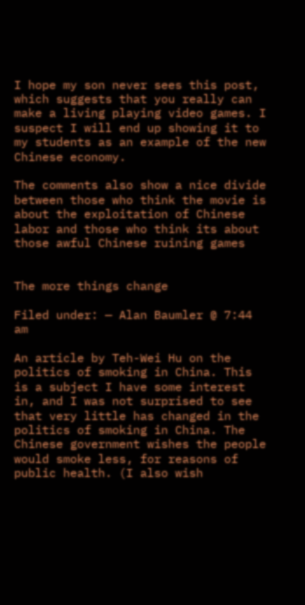I hope my son never sees this post, which suggests that you really can make a living playing video games. I suspect I will end up showing it to my students as an example of the new Chinese economy.

The comments also show a nice divide between those who think the movie is about the exploitation of Chinese labor and those who think its about those awful Chinese ruining games


The more things change

Filed under: — Alan Baumler @ 7:44 am

An article by Teh-Wei Hu on the politics of smoking in China. This is a subject I have some interest in, and I was not surprised to see that very little has changed in the politics of smoking in China. The Chinese government wishes the people would smoke less, for reasons of public health. (I also wish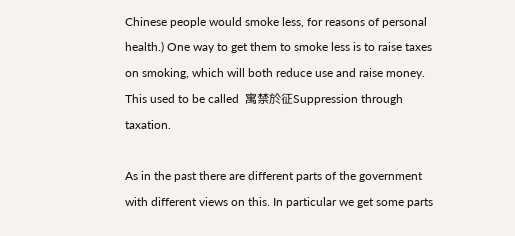Chinese people would smoke less, for reasons of personal health.) One way to get them to smoke less is to raise taxes on smoking, which will both reduce use and raise money. This used to be called  寓禁於征Suppression through taxation.

As in the past there are different parts of the government with different views on this. In particular we get some parts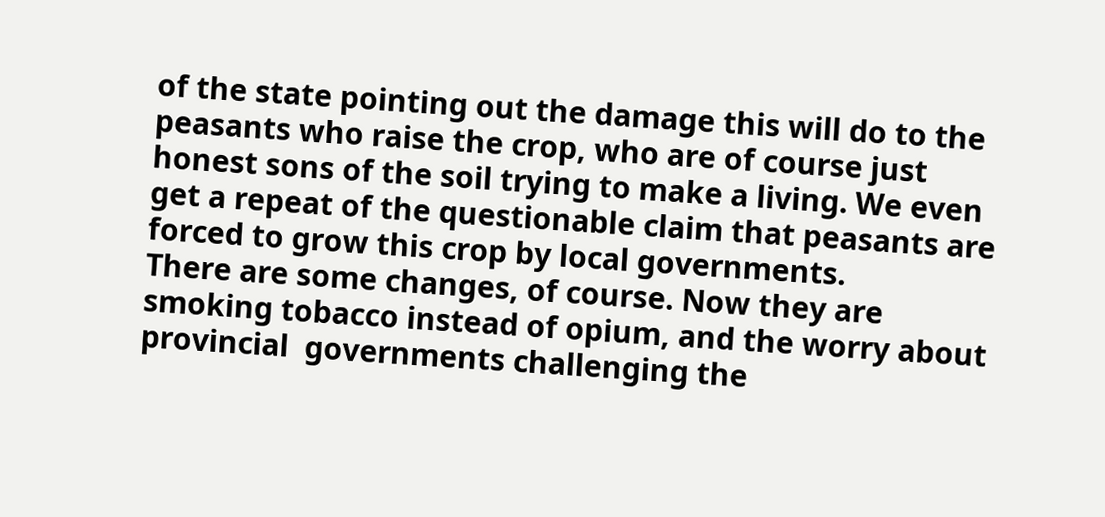of the state pointing out the damage this will do to the peasants who raise the crop, who are of course just honest sons of the soil trying to make a living. We even get a repeat of the questionable claim that peasants are forced to grow this crop by local governments.
There are some changes, of course. Now they are smoking tobacco instead of opium, and the worry about provincial  governments challenging the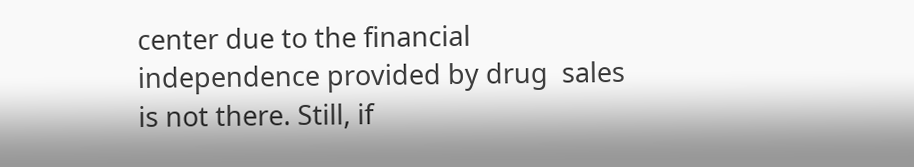center due to the financial independence provided by drug  sales is not there. Still, if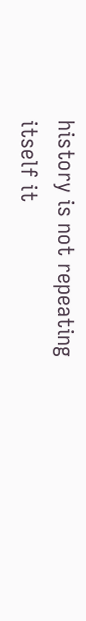history is not repeating itself it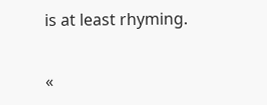is at least rhyming.

«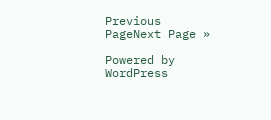Previous PageNext Page »

Powered by WordPress